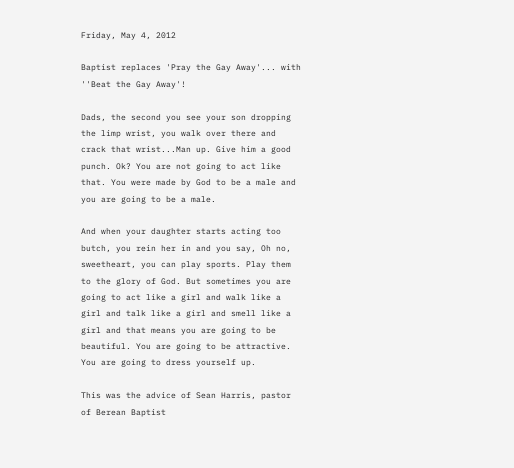Friday, May 4, 2012

Baptist replaces 'Pray the Gay Away'... with ''Beat the Gay Away'!

Dads, the second you see your son dropping the limp wrist, you walk over there and crack that wrist...Man up. Give him a good punch. Ok? You are not going to act like that. You were made by God to be a male and you are going to be a male.

And when your daughter starts acting too butch, you rein her in and you say, Oh no, sweetheart, you can play sports. Play them to the glory of God. But sometimes you are going to act like a girl and walk like a girl and talk like a girl and smell like a girl and that means you are going to be beautiful. You are going to be attractive. You are going to dress yourself up.

This was the advice of Sean Harris, pastor of Berean Baptist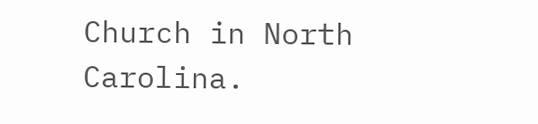Church in North Carolina.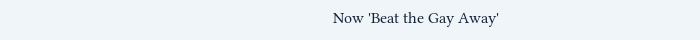Now 'Beat the Gay Away'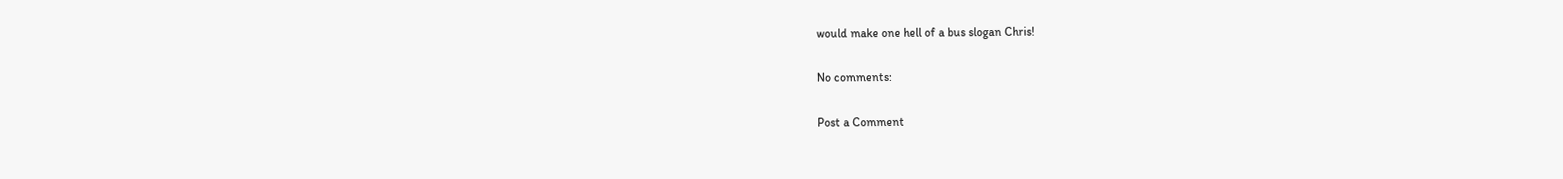would make one hell of a bus slogan Chris!

No comments:

Post a Comment